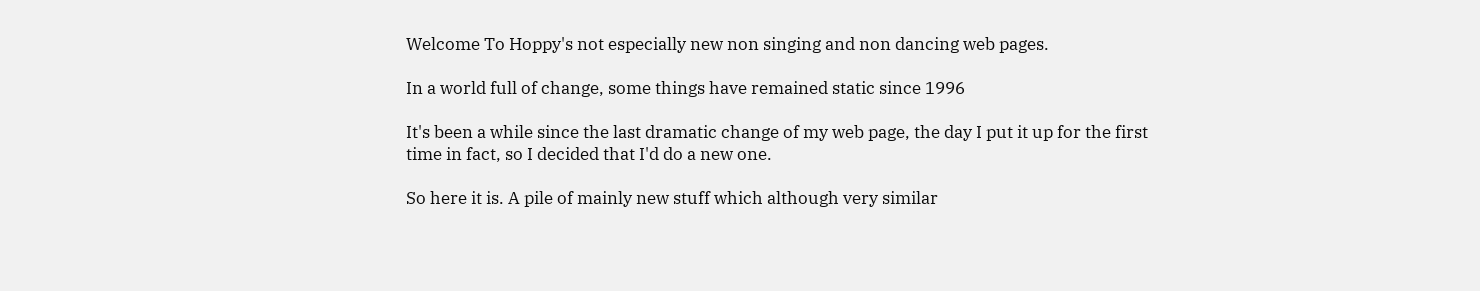Welcome To Hoppy's not especially new non singing and non dancing web pages.

In a world full of change, some things have remained static since 1996

It's been a while since the last dramatic change of my web page, the day I put it up for the first time in fact, so I decided that I'd do a new one.

So here it is. A pile of mainly new stuff which although very similar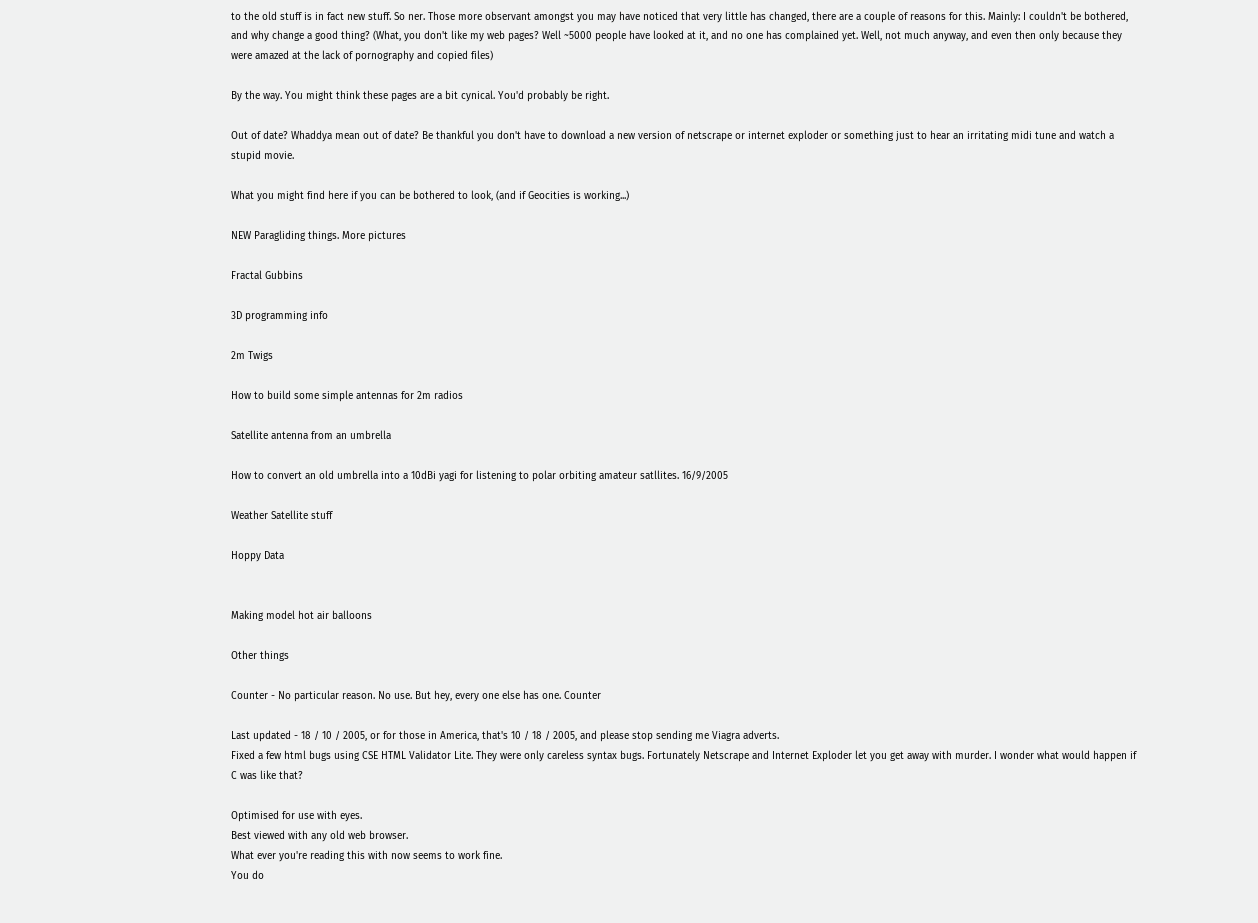to the old stuff is in fact new stuff. So ner. Those more observant amongst you may have noticed that very little has changed, there are a couple of reasons for this. Mainly: I couldn't be bothered, and why change a good thing? (What, you don't like my web pages? Well ~5000 people have looked at it, and no one has complained yet. Well, not much anyway, and even then only because they were amazed at the lack of pornography and copied files)

By the way. You might think these pages are a bit cynical. You'd probably be right.

Out of date? Whaddya mean out of date? Be thankful you don't have to download a new version of netscrape or internet exploder or something just to hear an irritating midi tune and watch a stupid movie.

What you might find here if you can be bothered to look, (and if Geocities is working...)

NEW Paragliding things. More pictures

Fractal Gubbins

3D programming info

2m Twigs

How to build some simple antennas for 2m radios

Satellite antenna from an umbrella

How to convert an old umbrella into a 10dBi yagi for listening to polar orbiting amateur satllites. 16/9/2005

Weather Satellite stuff

Hoppy Data


Making model hot air balloons

Other things

Counter - No particular reason. No use. But hey, every one else has one. Counter

Last updated - 18 / 10 / 2005, or for those in America, that's 10 / 18 / 2005, and please stop sending me Viagra adverts.
Fixed a few html bugs using CSE HTML Validator Lite. They were only careless syntax bugs. Fortunately Netscrape and Internet Exploder let you get away with murder. I wonder what would happen if C was like that?

Optimised for use with eyes.
Best viewed with any old web browser.
What ever you're reading this with now seems to work fine.
You do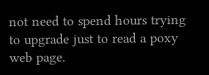not need to spend hours trying to upgrade just to read a poxy web page.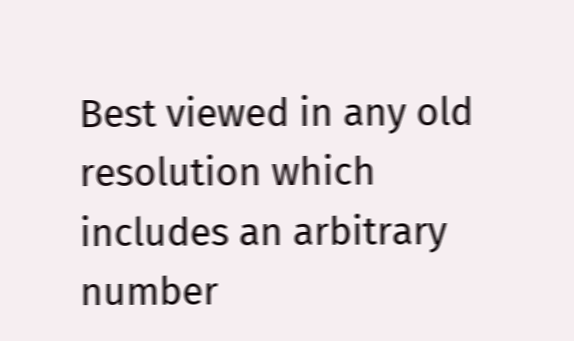Best viewed in any old resolution which includes an arbitrary number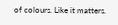of colours. Like it matters.